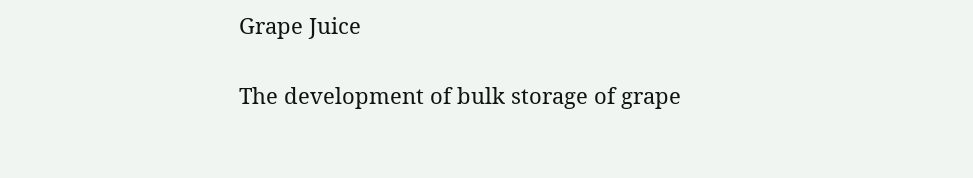Grape Juice

The development of bulk storage of grape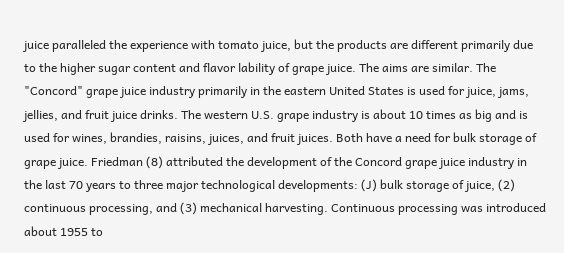juice paralleled the experience with tomato juice, but the products are different primarily due to the higher sugar content and flavor lability of grape juice. The aims are similar. The "Concord" grape juice industry primarily in the eastern United States is used for juice, jams, jellies, and fruit juice drinks. The western U.S. grape industry is about 10 times as big and is used for wines, brandies, raisins, juices, and fruit juices. Both have a need for bulk storage of grape juice. Friedman (8) attributed the development of the Concord grape juice industry in the last 70 years to three major technological developments: (J) bulk storage of juice, (2) continuous processing, and (3) mechanical harvesting. Continuous processing was introduced about 1955 to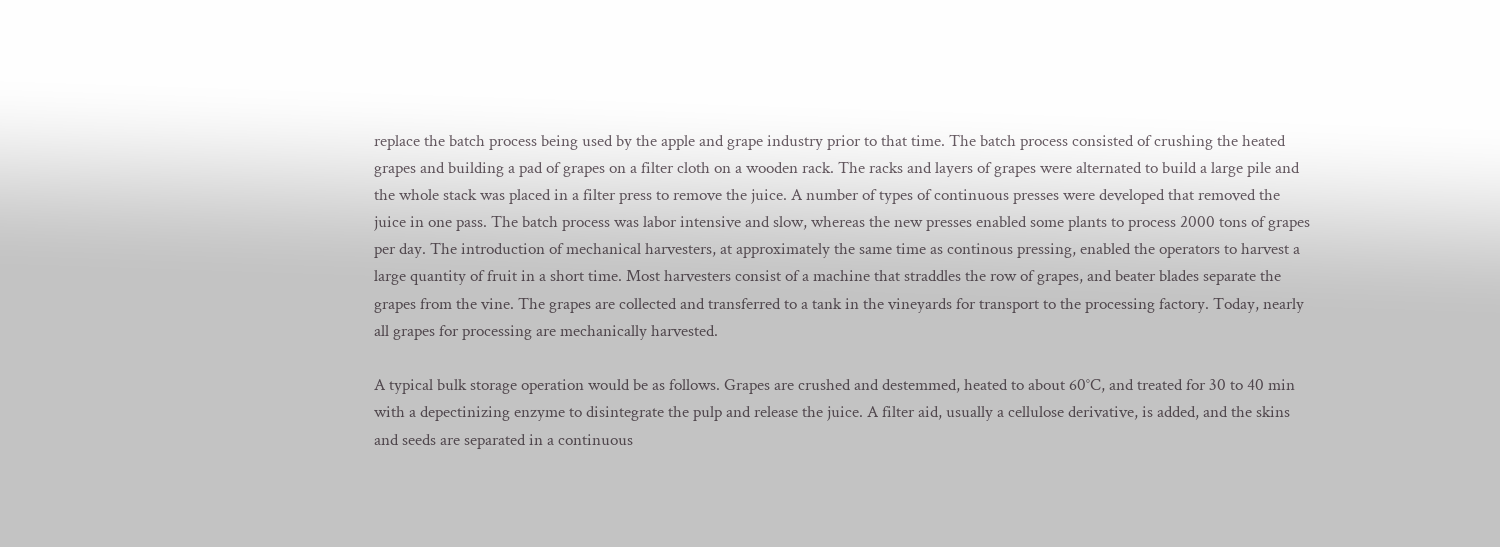replace the batch process being used by the apple and grape industry prior to that time. The batch process consisted of crushing the heated grapes and building a pad of grapes on a filter cloth on a wooden rack. The racks and layers of grapes were alternated to build a large pile and the whole stack was placed in a filter press to remove the juice. A number of types of continuous presses were developed that removed the juice in one pass. The batch process was labor intensive and slow, whereas the new presses enabled some plants to process 2000 tons of grapes per day. The introduction of mechanical harvesters, at approximately the same time as continous pressing, enabled the operators to harvest a large quantity of fruit in a short time. Most harvesters consist of a machine that straddles the row of grapes, and beater blades separate the grapes from the vine. The grapes are collected and transferred to a tank in the vineyards for transport to the processing factory. Today, nearly all grapes for processing are mechanically harvested.

A typical bulk storage operation would be as follows. Grapes are crushed and destemmed, heated to about 60°C, and treated for 30 to 40 min with a depectinizing enzyme to disintegrate the pulp and release the juice. A filter aid, usually a cellulose derivative, is added, and the skins and seeds are separated in a continuous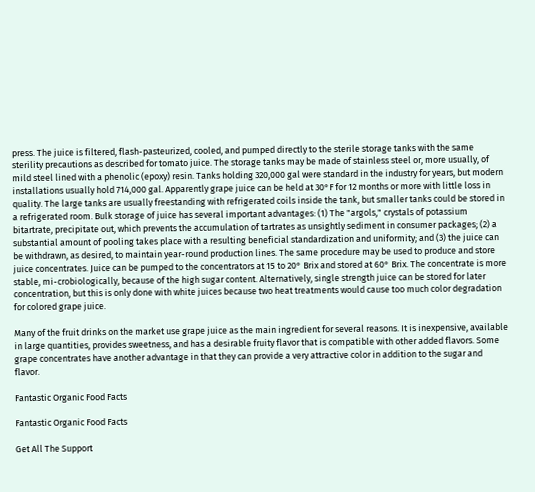press. The juice is filtered, flash-pasteurized, cooled, and pumped directly to the sterile storage tanks with the same sterility precautions as described for tomato juice. The storage tanks may be made of stainless steel or, more usually, of mild steel lined with a phenolic (epoxy) resin. Tanks holding 320,000 gal were standard in the industry for years, but modern installations usually hold 714,000 gal. Apparently grape juice can be held at 30°F for 12 months or more with little loss in quality. The large tanks are usually freestanding with refrigerated coils inside the tank, but smaller tanks could be stored in a refrigerated room. Bulk storage of juice has several important advantages: (1) The "argols," crystals of potassium bitartrate, precipitate out, which prevents the accumulation of tartrates as unsightly sediment in consumer packages; (2) a substantial amount of pooling takes place with a resulting beneficial standardization and uniformity; and (3) the juice can be withdrawn, as desired, to maintain year-round production lines. The same procedure may be used to produce and store juice concentrates. Juice can be pumped to the concentrators at 15 to 20° Brix and stored at 60° Brix. The concentrate is more stable, mi-crobiologically, because of the high sugar content. Alternatively, single strength juice can be stored for later concentration, but this is only done with white juices because two heat treatments would cause too much color degradation for colored grape juice.

Many of the fruit drinks on the market use grape juice as the main ingredient for several reasons. It is inexpensive, available in large quantities, provides sweetness, and has a desirable fruity flavor that is compatible with other added flavors. Some grape concentrates have another advantage in that they can provide a very attractive color in addition to the sugar and flavor.

Fantastic Organic Food Facts

Fantastic Organic Food Facts

Get All The Support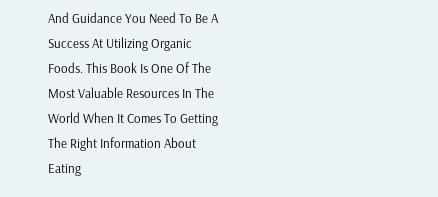And Guidance You Need To Be A Success At Utilizing Organic Foods. This Book Is One Of The Most Valuable Resources In The World When It Comes To Getting The Right Information About Eating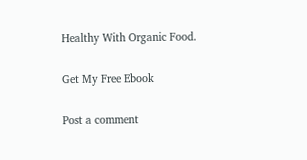Healthy With Organic Food.

Get My Free Ebook

Post a comment